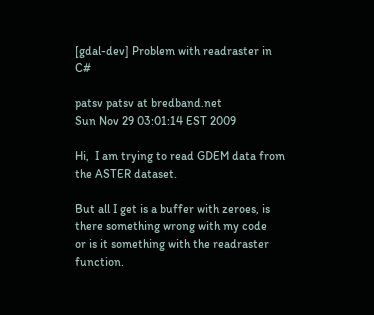[gdal-dev] Problem with readraster in C#

patsv patsv at bredband.net
Sun Nov 29 03:01:14 EST 2009

Hi,  I am trying to read GDEM data from the ASTER dataset.

But all I get is a buffer with zeroes, is there something wrong with my code
or is it something with the readraster function.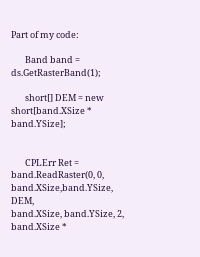Part of my code:

       Band band = ds.GetRasterBand(1);

       short[] DEM = new short[band.XSize * band.YSize];


       CPLErr Ret = band.ReadRaster(0, 0, band.XSize,band.YSize, DEM,
band.XSize, band.YSize, 2, band.XSize *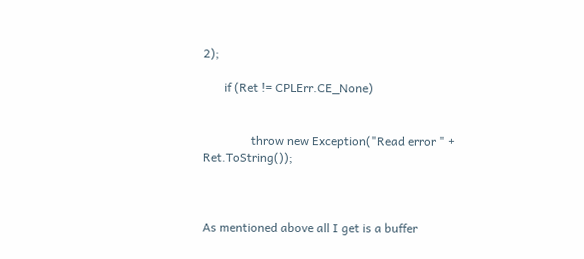2);

       if (Ret != CPLErr.CE_None)


                throw new Exception("Read error " + Ret.ToString());



As mentioned above all I get is a buffer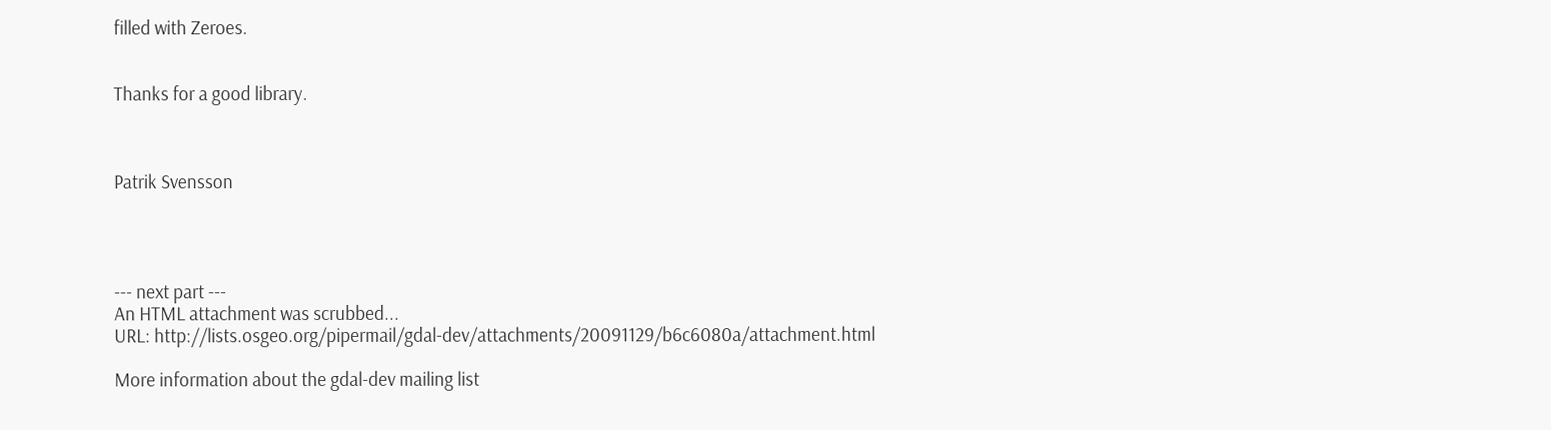filled with Zeroes.


Thanks for a good library.



Patrik Svensson




--- next part ---
An HTML attachment was scrubbed...
URL: http://lists.osgeo.org/pipermail/gdal-dev/attachments/20091129/b6c6080a/attachment.html

More information about the gdal-dev mailing list